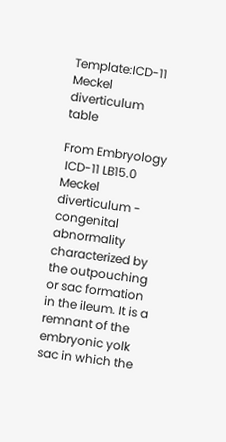Template:ICD-11 Meckel diverticulum table

From Embryology
 ICD-11 LB15.0 Meckel diverticulum - congenital abnormality characterized by the outpouching or sac formation in the ileum. It is a remnant of the embryonic yolk sac in which the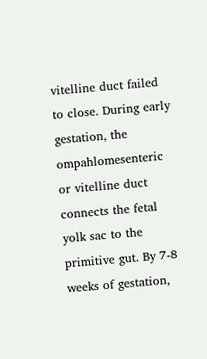vitelline duct failed to close. During early gestation, the ompahlomesenteric or vitelline duct connects the fetal yolk sac to the primitive gut. By 7-8 weeks of gestation,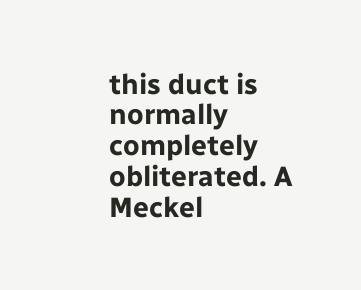this duct is normally completely obliterated. A Meckel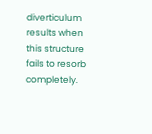diverticulum results when this structure fails to resorb completely.